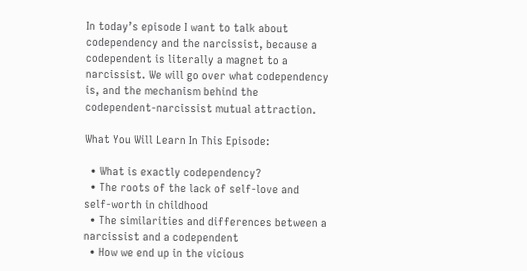In today’s episode I want to talk about codependency and the narcissist, because a codependent is literally a magnet to a narcissist. We will go over what codependency is, and the mechanism behind the codependent-narcissist mutual attraction.

What You Will Learn In This Episode:

  • What is exactly codependency?
  • The roots of the lack of self-love and self-worth in childhood
  • The similarities and differences between a narcissist and a codependent
  • How we end up in the vicious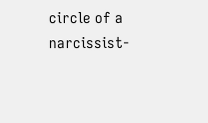circle of a narcissist-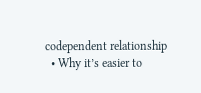codependent relationship
  • Why it’s easier to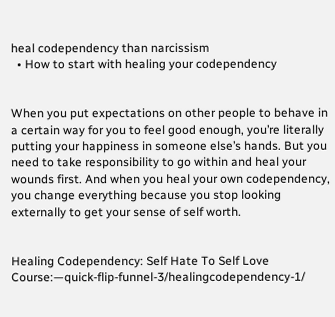heal codependency than narcissism
  • How to start with healing your codependency


When you put expectations on other people to behave in a certain way for you to feel good enough, you’re literally putting your happiness in someone else’s hands. But you need to take responsibility to go within and heal your wounds first. And when you heal your own codependency, you change everything because you stop looking externally to get your sense of self worth.


Healing Codependency: Self Hate To Self Love Course:—quick-flip-funnel-3/healingcodependency-1/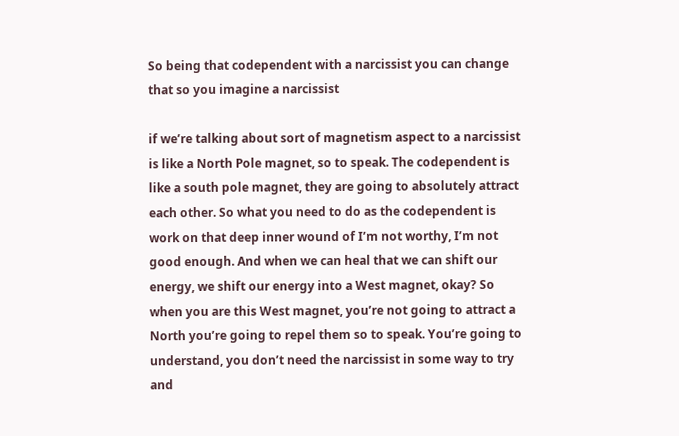So being that codependent with a narcissist you can change that so you imagine a narcissist

if we’re talking about sort of magnetism aspect to a narcissist is like a North Pole magnet, so to speak. The codependent is like a south pole magnet, they are going to absolutely attract each other. So what you need to do as the codependent is work on that deep inner wound of I’m not worthy, I’m not good enough. And when we can heal that we can shift our energy, we shift our energy into a West magnet, okay? So when you are this West magnet, you’re not going to attract a North you’re going to repel them so to speak. You’re going to understand, you don’t need the narcissist in some way to try and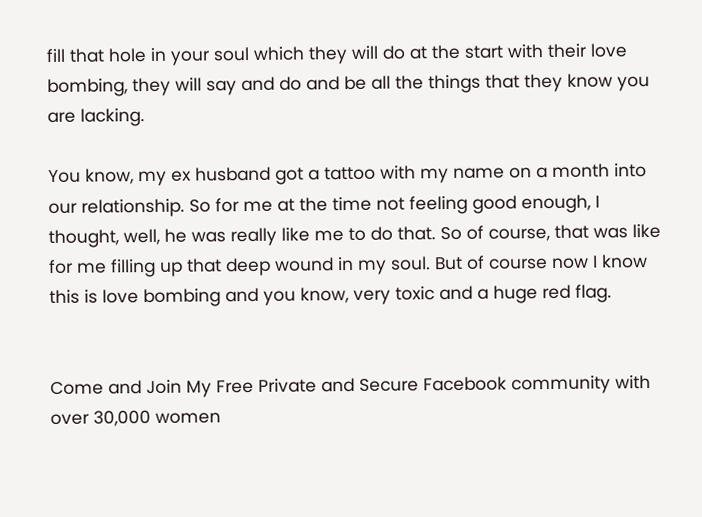fill that hole in your soul which they will do at the start with their love bombing, they will say and do and be all the things that they know you are lacking.

You know, my ex husband got a tattoo with my name on a month into our relationship. So for me at the time not feeling good enough, I thought, well, he was really like me to do that. So of course, that was like for me filling up that deep wound in my soul. But of course now I know this is love bombing and you know, very toxic and a huge red flag.


Come and Join My Free Private and Secure Facebook community with over 30,000 women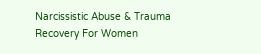Narcissistic Abuse & Trauma Recovery For Women